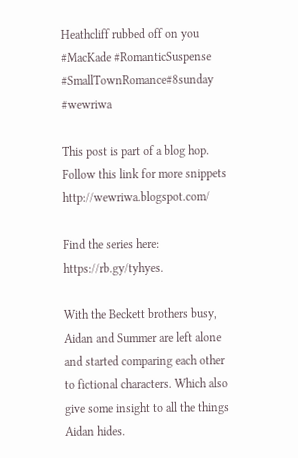Heathcliff rubbed off on you #MacKade #RomanticSuspense #SmallTownRomance#8sunday #wewriwa

This post is part of a blog hop. Follow this link for more snippets http://wewriwa.blogspot.com/

Find the series here:   https://rb.gy/tyhyes.

With the Beckett brothers busy, Aidan and Summer are left alone and started comparing each other to fictional characters. Which also give some insight to all the things Aidan hides.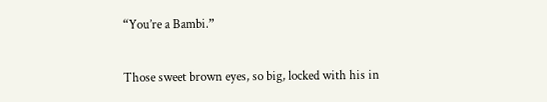“You’re a Bambi.”

Those sweet brown eyes, so big, locked with his in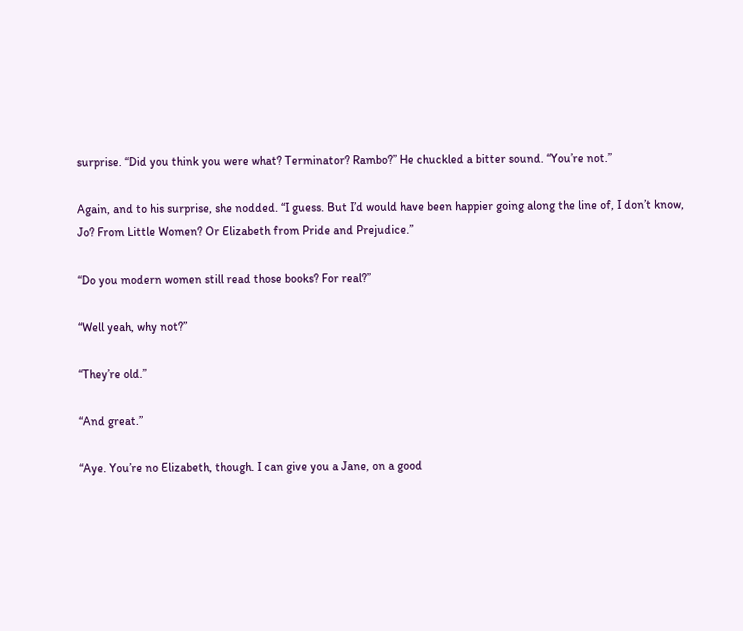surprise. “Did you think you were what? Terminator? Rambo?” He chuckled a bitter sound. “You’re not.”

Again, and to his surprise, she nodded. “I guess. But I’d would have been happier going along the line of, I don’t know, Jo? From Little Women? Or Elizabeth from Pride and Prejudice.”

“Do you modern women still read those books? For real?”

“Well yeah, why not?”

“They’re old.”

“And great.”

“Aye. You’re no Elizabeth, though. I can give you a Jane, on a good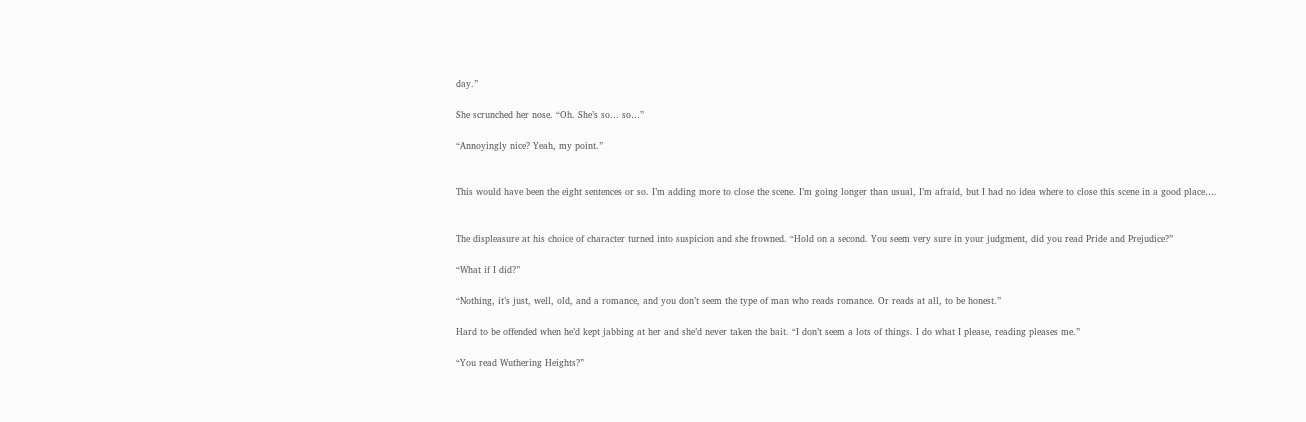day.”

She scrunched her nose. “Oh. She’s so… so…”

“Annoyingly nice? Yeah, my point.”


This would have been the eight sentences or so. I’m adding more to close the scene. I’m going longer than usual, I’m afraid, but I had no idea where to close this scene in a good place….


The displeasure at his choice of character turned into suspicion and she frowned. “Hold on a second. You seem very sure in your judgment, did you read Pride and Prejudice?”

“What if I did?”

“Nothing, it’s just, well, old, and a romance, and you don’t seem the type of man who reads romance. Or reads at all, to be honest.”

Hard to be offended when he’d kept jabbing at her and she’d never taken the bait. “I don’t seem a lots of things. I do what I please, reading pleases me.”

“You read Wuthering Heights?”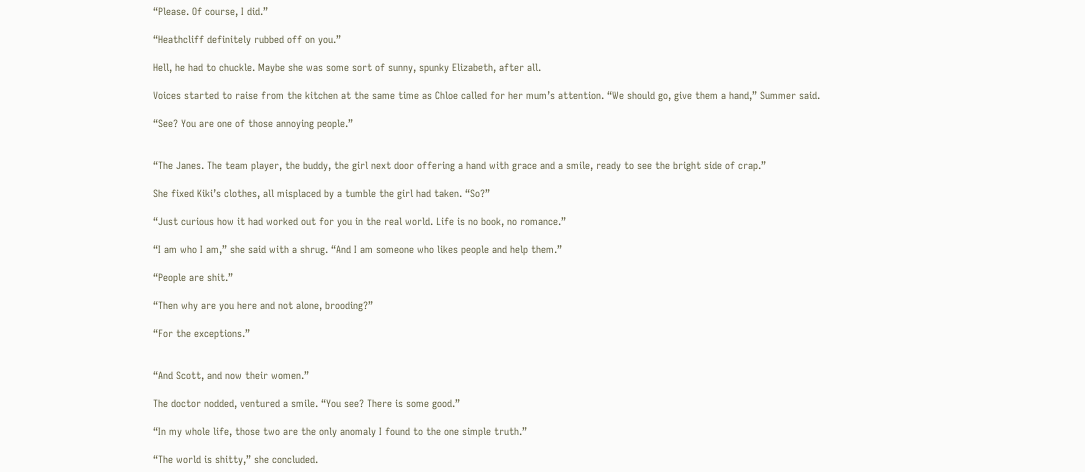“Please. Of course, I did.”

“Heathcliff definitely rubbed off on you.”

Hell, he had to chuckle. Maybe she was some sort of sunny, spunky Elizabeth, after all.

Voices started to raise from the kitchen at the same time as Chloe called for her mum’s attention. “We should go, give them a hand,” Summer said.

“See? You are one of those annoying people.”


“The Janes. The team player, the buddy, the girl next door offering a hand with grace and a smile, ready to see the bright side of crap.”

She fixed Kiki’s clothes, all misplaced by a tumble the girl had taken. “So?”

“Just curious how it had worked out for you in the real world. Life is no book, no romance.”

“I am who I am,” she said with a shrug. “And I am someone who likes people and help them.”

“People are shit.”

“Then why are you here and not alone, brooding?”

“For the exceptions.”


“And Scott, and now their women.”

The doctor nodded, ventured a smile. “You see? There is some good.”

“In my whole life, those two are the only anomaly I found to the one simple truth.”

“The world is shitty,” she concluded.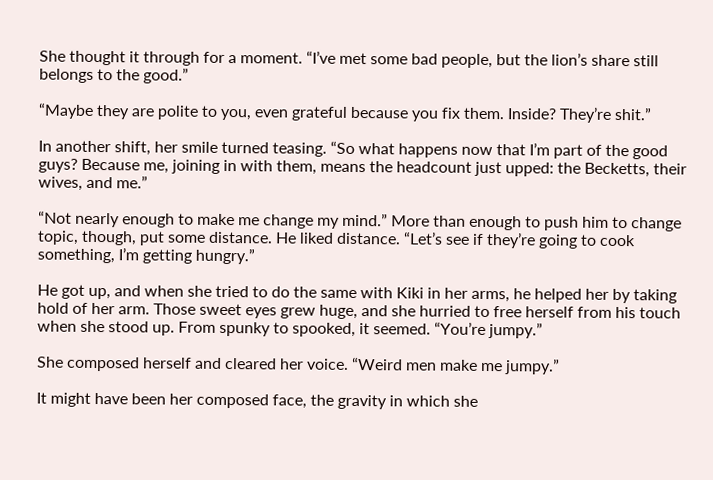She thought it through for a moment. “I’ve met some bad people, but the lion’s share still belongs to the good.”

“Maybe they are polite to you, even grateful because you fix them. Inside? They’re shit.”

In another shift, her smile turned teasing. “So what happens now that I’m part of the good guys? Because me, joining in with them, means the headcount just upped: the Becketts, their wives, and me.”

“Not nearly enough to make me change my mind.” More than enough to push him to change topic, though, put some distance. He liked distance. “Let’s see if they’re going to cook something, I’m getting hungry.”

He got up, and when she tried to do the same with Kiki in her arms, he helped her by taking hold of her arm. Those sweet eyes grew huge, and she hurried to free herself from his touch when she stood up. From spunky to spooked, it seemed. “You’re jumpy.”

She composed herself and cleared her voice. “Weird men make me jumpy.”

It might have been her composed face, the gravity in which she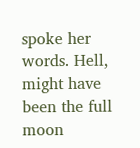spoke her words. Hell, might have been the full moon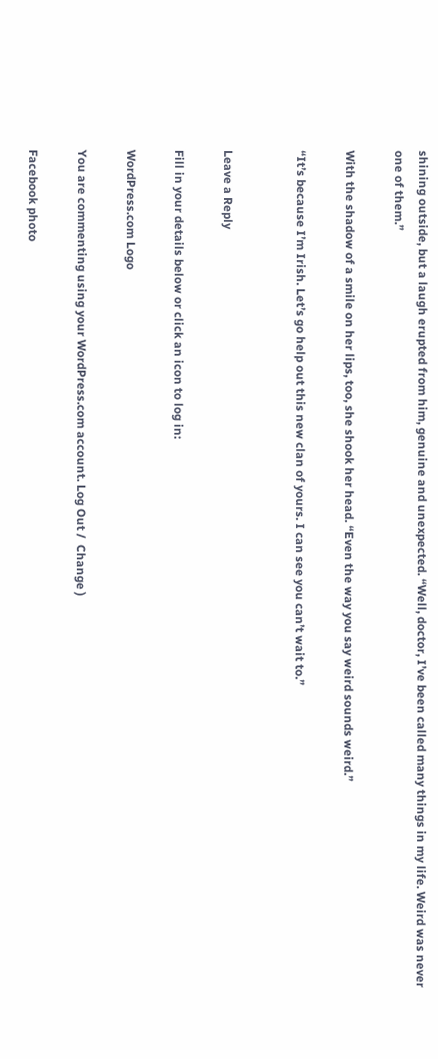shining outside, but a laugh erupted from him, genuine and unexpected. “Well, doctor, I’ve been called many things in my life. Weird was never one of them.”

With the shadow of a smile on her lips, too, she shook her head. “Even the way you say weird sounds weird.”

“It’s because I’m Irish. Let’s go help out this new clan of yours. I can see you can’t wait to.”


Leave a Reply

Fill in your details below or click an icon to log in:

WordPress.com Logo

You are commenting using your WordPress.com account. Log Out /  Change )

Facebook photo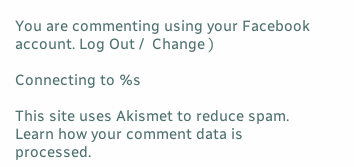You are commenting using your Facebook account. Log Out /  Change )

Connecting to %s

This site uses Akismet to reduce spam. Learn how your comment data is processed.